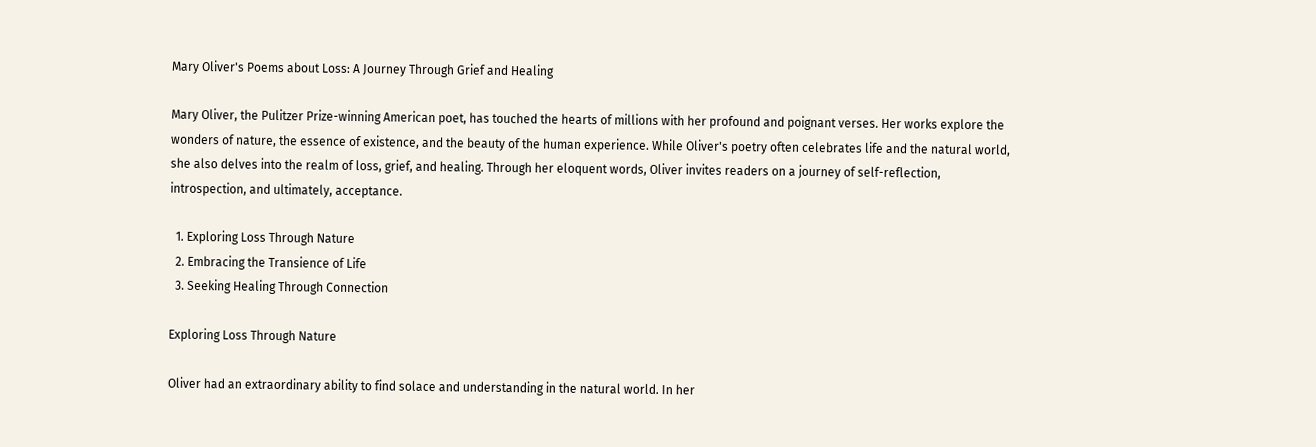Mary Oliver's Poems about Loss: A Journey Through Grief and Healing

Mary Oliver, the Pulitzer Prize-winning American poet, has touched the hearts of millions with her profound and poignant verses. Her works explore the wonders of nature, the essence of existence, and the beauty of the human experience. While Oliver's poetry often celebrates life and the natural world, she also delves into the realm of loss, grief, and healing. Through her eloquent words, Oliver invites readers on a journey of self-reflection, introspection, and ultimately, acceptance.

  1. Exploring Loss Through Nature
  2. Embracing the Transience of Life
  3. Seeking Healing Through Connection

Exploring Loss Through Nature

Oliver had an extraordinary ability to find solace and understanding in the natural world. In her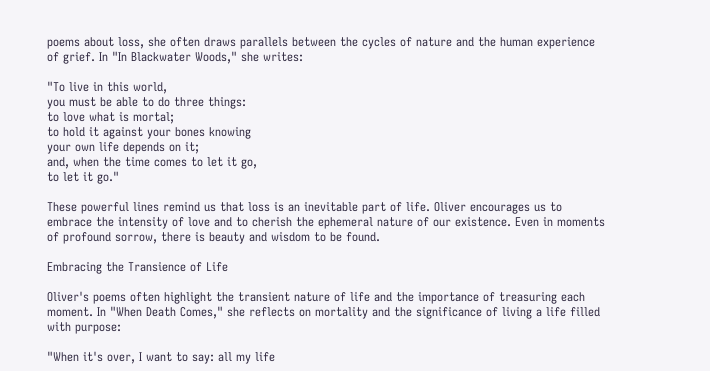poems about loss, she often draws parallels between the cycles of nature and the human experience of grief. In "In Blackwater Woods," she writes:

"To live in this world,
you must be able to do three things:
to love what is mortal;
to hold it against your bones knowing
your own life depends on it;
and, when the time comes to let it go,
to let it go."

These powerful lines remind us that loss is an inevitable part of life. Oliver encourages us to embrace the intensity of love and to cherish the ephemeral nature of our existence. Even in moments of profound sorrow, there is beauty and wisdom to be found.

Embracing the Transience of Life

Oliver's poems often highlight the transient nature of life and the importance of treasuring each moment. In "When Death Comes," she reflects on mortality and the significance of living a life filled with purpose:

"When it's over, I want to say: all my life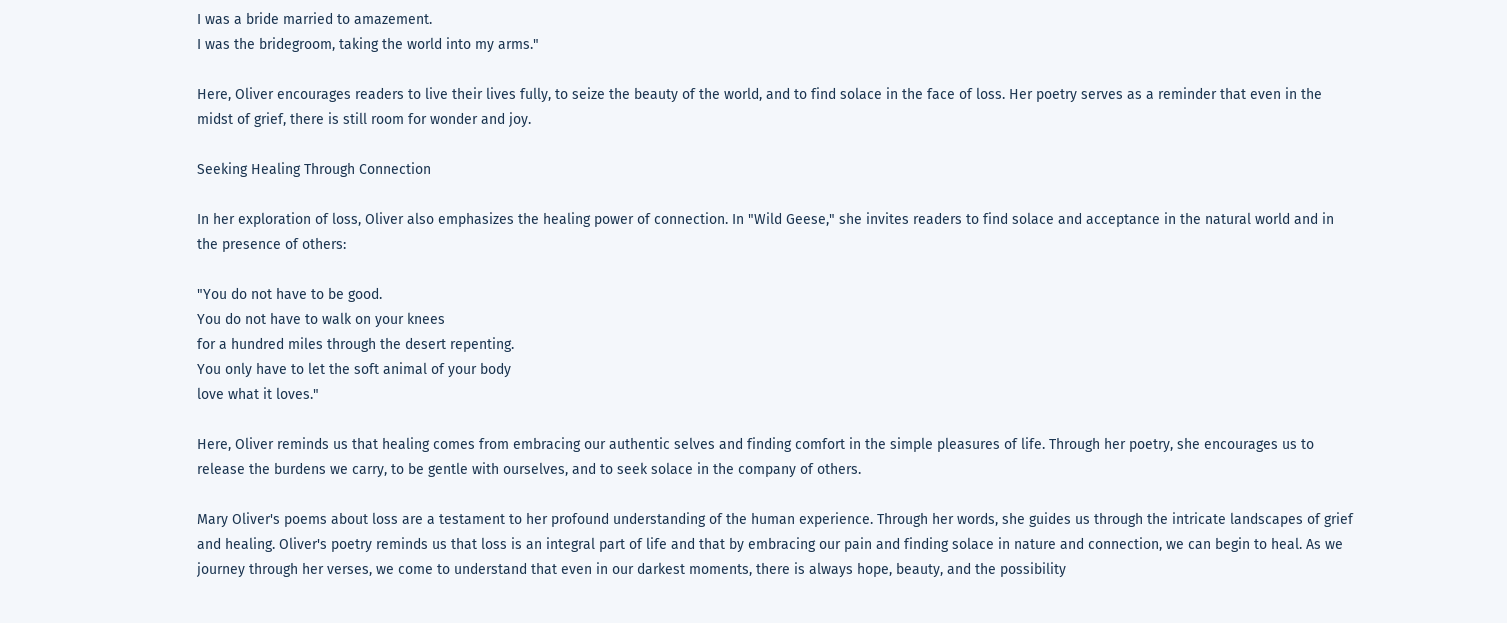I was a bride married to amazement.
I was the bridegroom, taking the world into my arms."

Here, Oliver encourages readers to live their lives fully, to seize the beauty of the world, and to find solace in the face of loss. Her poetry serves as a reminder that even in the midst of grief, there is still room for wonder and joy.

Seeking Healing Through Connection

In her exploration of loss, Oliver also emphasizes the healing power of connection. In "Wild Geese," she invites readers to find solace and acceptance in the natural world and in the presence of others:

"You do not have to be good.
You do not have to walk on your knees
for a hundred miles through the desert repenting.
You only have to let the soft animal of your body
love what it loves."

Here, Oliver reminds us that healing comes from embracing our authentic selves and finding comfort in the simple pleasures of life. Through her poetry, she encourages us to release the burdens we carry, to be gentle with ourselves, and to seek solace in the company of others.

Mary Oliver's poems about loss are a testament to her profound understanding of the human experience. Through her words, she guides us through the intricate landscapes of grief and healing. Oliver's poetry reminds us that loss is an integral part of life and that by embracing our pain and finding solace in nature and connection, we can begin to heal. As we journey through her verses, we come to understand that even in our darkest moments, there is always hope, beauty, and the possibility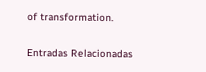of transformation.

Entradas Relacionadas